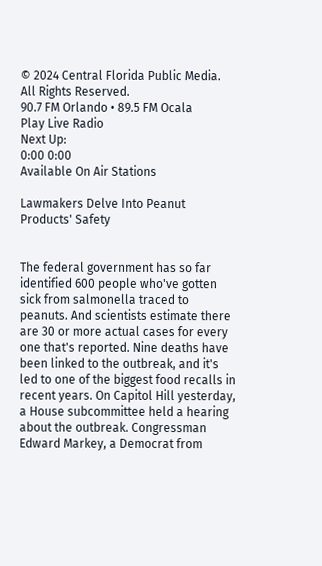© 2024 Central Florida Public Media. All Rights Reserved.
90.7 FM Orlando • 89.5 FM Ocala
Play Live Radio
Next Up:
0:00 0:00
Available On Air Stations

Lawmakers Delve Into Peanut Products' Safety


The federal government has so far identified 600 people who've gotten sick from salmonella traced to peanuts. And scientists estimate there are 30 or more actual cases for every one that's reported. Nine deaths have been linked to the outbreak, and it's led to one of the biggest food recalls in recent years. On Capitol Hill yesterday, a House subcommittee held a hearing about the outbreak. Congressman Edward Markey, a Democrat from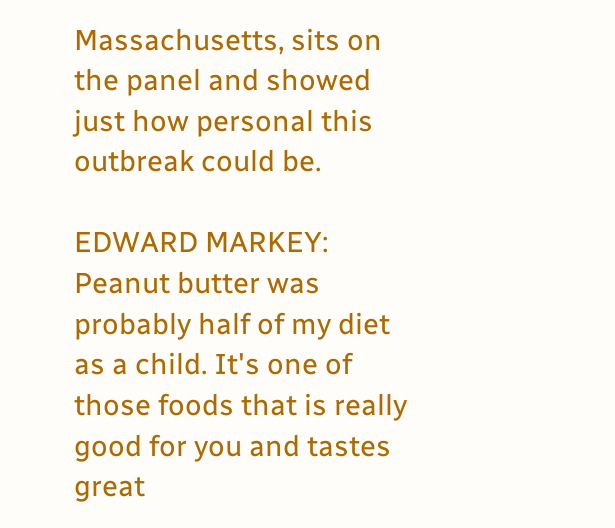Massachusetts, sits on the panel and showed just how personal this outbreak could be.

EDWARD MARKEY: Peanut butter was probably half of my diet as a child. It's one of those foods that is really good for you and tastes great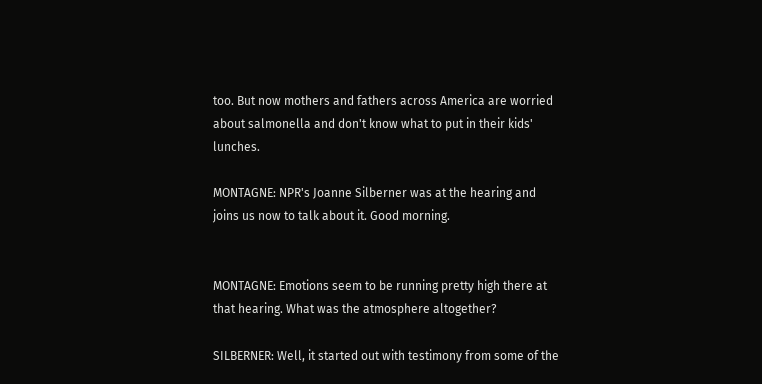too. But now mothers and fathers across America are worried about salmonella and don't know what to put in their kids' lunches.

MONTAGNE: NPR's Joanne Silberner was at the hearing and joins us now to talk about it. Good morning.


MONTAGNE: Emotions seem to be running pretty high there at that hearing. What was the atmosphere altogether?

SILBERNER: Well, it started out with testimony from some of the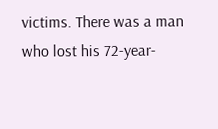victims. There was a man who lost his 72-year-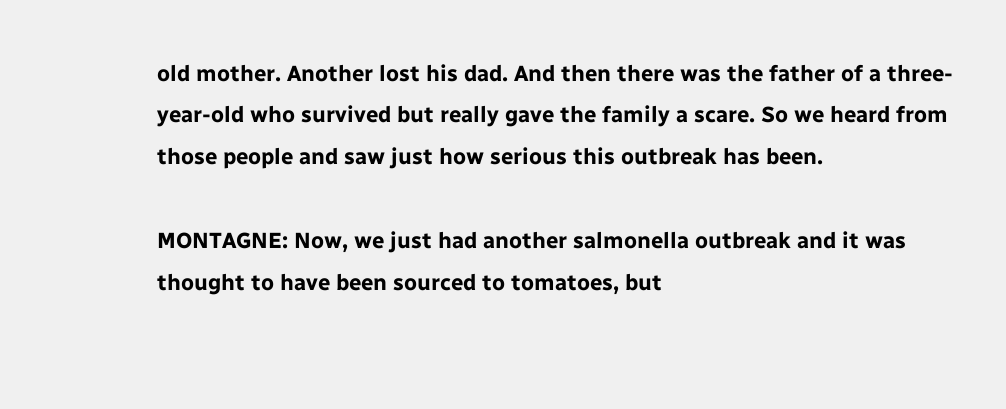old mother. Another lost his dad. And then there was the father of a three-year-old who survived but really gave the family a scare. So we heard from those people and saw just how serious this outbreak has been.

MONTAGNE: Now, we just had another salmonella outbreak and it was thought to have been sourced to tomatoes, but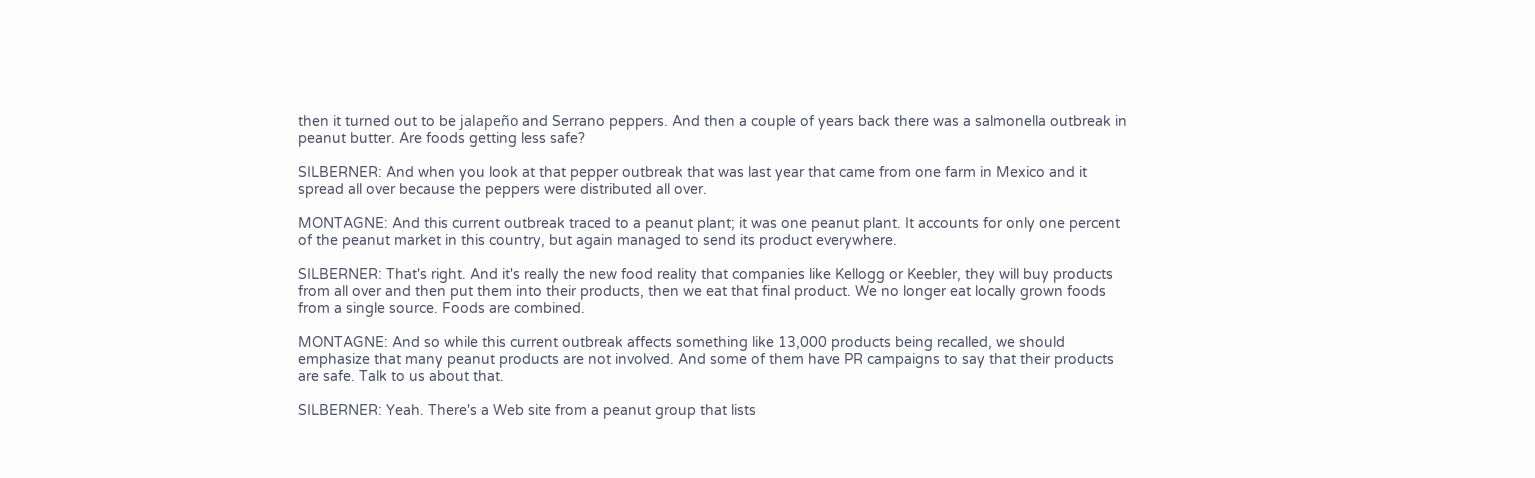then it turned out to be jalapeño and Serrano peppers. And then a couple of years back there was a salmonella outbreak in peanut butter. Are foods getting less safe?

SILBERNER: And when you look at that pepper outbreak that was last year that came from one farm in Mexico and it spread all over because the peppers were distributed all over.

MONTAGNE: And this current outbreak traced to a peanut plant; it was one peanut plant. It accounts for only one percent of the peanut market in this country, but again managed to send its product everywhere.

SILBERNER: That's right. And it's really the new food reality that companies like Kellogg or Keebler, they will buy products from all over and then put them into their products, then we eat that final product. We no longer eat locally grown foods from a single source. Foods are combined.

MONTAGNE: And so while this current outbreak affects something like 13,000 products being recalled, we should emphasize that many peanut products are not involved. And some of them have PR campaigns to say that their products are safe. Talk to us about that.

SILBERNER: Yeah. There's a Web site from a peanut group that lists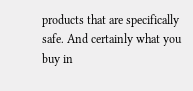products that are specifically safe. And certainly what you buy in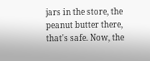jars in the store, the peanut butter there, that's safe. Now, the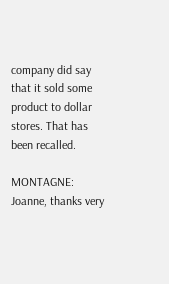company did say that it sold some product to dollar stores. That has been recalled.

MONTAGNE: Joanne, thanks very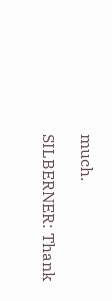much.

SILBERNER: Thank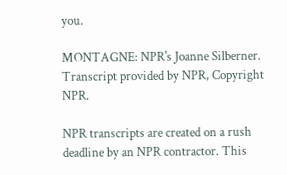you.

MONTAGNE: NPR's Joanne Silberner. Transcript provided by NPR, Copyright NPR.

NPR transcripts are created on a rush deadline by an NPR contractor. This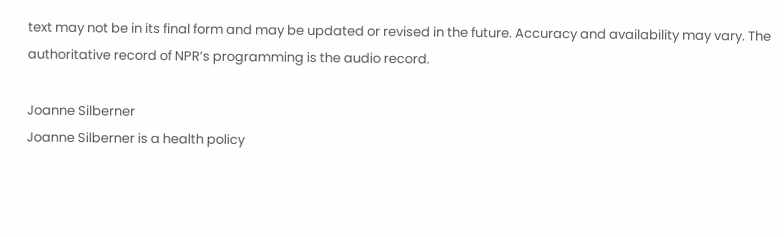text may not be in its final form and may be updated or revised in the future. Accuracy and availability may vary. The authoritative record of NPR’s programming is the audio record.

Joanne Silberner
Joanne Silberner is a health policy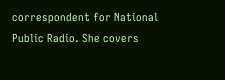correspondent for National Public Radio. She covers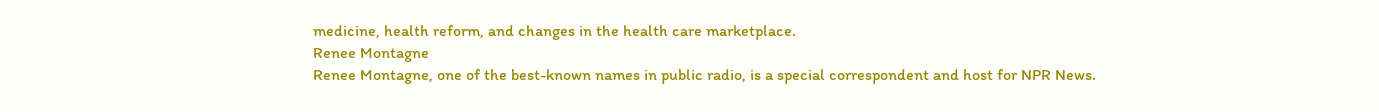medicine, health reform, and changes in the health care marketplace.
Renee Montagne
Renee Montagne, one of the best-known names in public radio, is a special correspondent and host for NPR News.